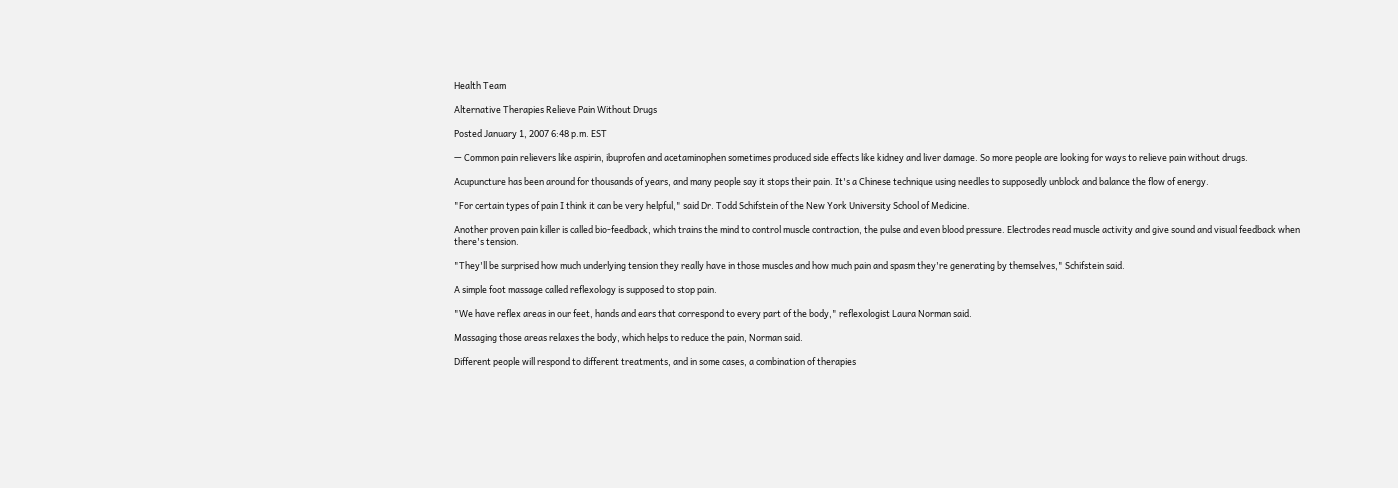Health Team

Alternative Therapies Relieve Pain Without Drugs

Posted January 1, 2007 6:48 p.m. EST

— Common pain relievers like aspirin, ibuprofen and acetaminophen sometimes produced side effects like kidney and liver damage. So more people are looking for ways to relieve pain without drugs.

Acupuncture has been around for thousands of years, and many people say it stops their pain. It's a Chinese technique using needles to supposedly unblock and balance the flow of energy.

"For certain types of pain I think it can be very helpful," said Dr. Todd Schifstein of the New York University School of Medicine.

Another proven pain killer is called bio-feedback, which trains the mind to control muscle contraction, the pulse and even blood pressure. Electrodes read muscle activity and give sound and visual feedback when there's tension.

"They'll be surprised how much underlying tension they really have in those muscles and how much pain and spasm they're generating by themselves," Schifstein said.

A simple foot massage called reflexology is supposed to stop pain.

"We have reflex areas in our feet, hands and ears that correspond to every part of the body," reflexologist Laura Norman said.

Massaging those areas relaxes the body, which helps to reduce the pain, Norman said.

Different people will respond to different treatments, and in some cases, a combination of therapies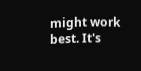might work best. It's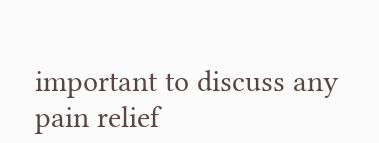important to discuss any pain relief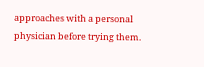approaches with a personal physician before trying them.